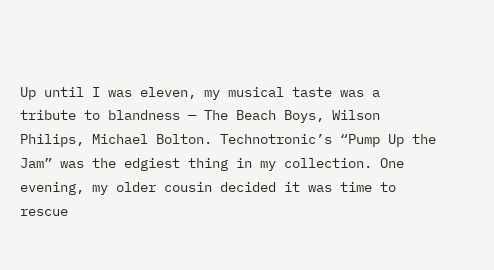Up until I was eleven, my musical taste was a tribute to blandness — The Beach Boys, Wilson Philips, Michael Bolton. Technotronic’s “Pump Up the Jam” was the edgiest thing in my collection. One evening, my older cousin decided it was time to rescue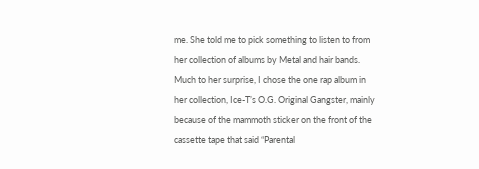me. She told me to pick something to listen to from her collection of albums by Metal and hair bands. Much to her surprise, I chose the one rap album in her collection, Ice-T’s O.G. Original Gangster, mainly because of the mammoth sticker on the front of the cassette tape that said “Parental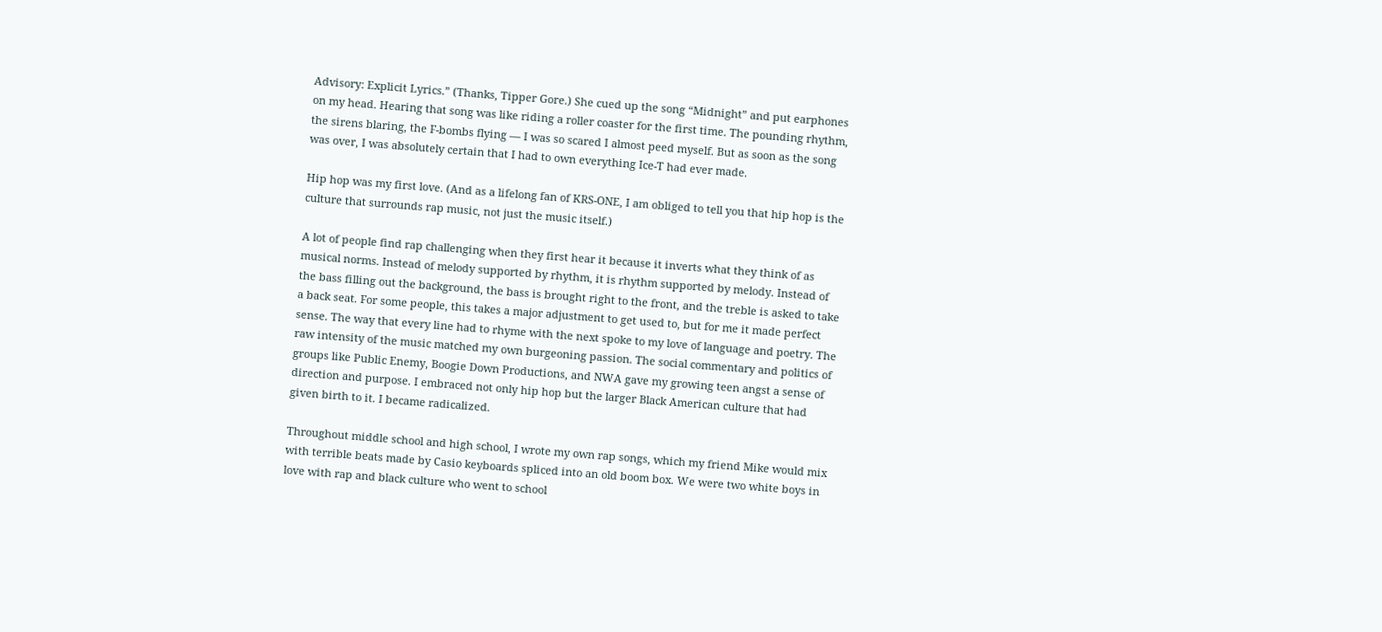Advisory: Explicit Lyrics.” (Thanks, Tipper Gore.) She cued up the song “Midnight” and put earphones on my head. Hearing that song was like riding a roller coaster for the first time. The pounding rhythm, the sirens blaring, the F-bombs flying — I was so scared I almost peed myself. But as soon as the song was over, I was absolutely certain that I had to own everything Ice-T had ever made.

Hip hop was my first love. (And as a lifelong fan of KRS-ONE, I am obliged to tell you that hip hop is the culture that surrounds rap music, not just the music itself.)

A lot of people find rap challenging when they first hear it because it inverts what they think of as musical norms. Instead of melody supported by rhythm, it is rhythm supported by melody. Instead of the bass filling out the background, the bass is brought right to the front, and the treble is asked to take a back seat. For some people, this takes a major adjustment to get used to, but for me it made perfect sense. The way that every line had to rhyme with the next spoke to my love of language and poetry. The raw intensity of the music matched my own burgeoning passion. The social commentary and politics of groups like Public Enemy, Boogie Down Productions, and NWA gave my growing teen angst a sense of direction and purpose. I embraced not only hip hop but the larger Black American culture that had given birth to it. I became radicalized.

Throughout middle school and high school, I wrote my own rap songs, which my friend Mike would mix with terrible beats made by Casio keyboards spliced into an old boom box. We were two white boys in love with rap and black culture who went to school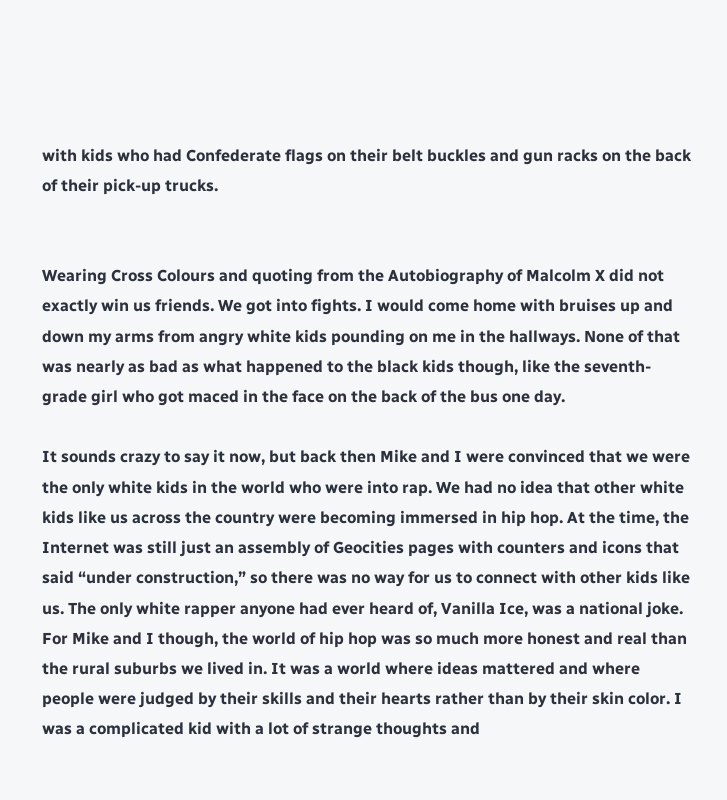with kids who had Confederate flags on their belt buckles and gun racks on the back of their pick-up trucks.


Wearing Cross Colours and quoting from the Autobiography of Malcolm X did not exactly win us friends. We got into fights. I would come home with bruises up and down my arms from angry white kids pounding on me in the hallways. None of that was nearly as bad as what happened to the black kids though, like the seventh-grade girl who got maced in the face on the back of the bus one day.

It sounds crazy to say it now, but back then Mike and I were convinced that we were the only white kids in the world who were into rap. We had no idea that other white kids like us across the country were becoming immersed in hip hop. At the time, the Internet was still just an assembly of Geocities pages with counters and icons that said “under construction,” so there was no way for us to connect with other kids like us. The only white rapper anyone had ever heard of, Vanilla Ice, was a national joke. For Mike and I though, the world of hip hop was so much more honest and real than the rural suburbs we lived in. It was a world where ideas mattered and where people were judged by their skills and their hearts rather than by their skin color. I was a complicated kid with a lot of strange thoughts and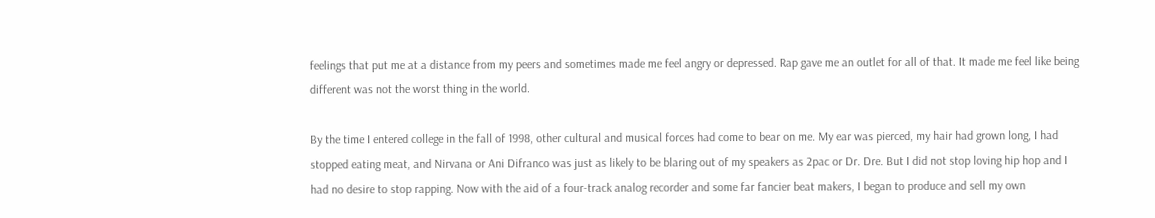feelings that put me at a distance from my peers and sometimes made me feel angry or depressed. Rap gave me an outlet for all of that. It made me feel like being different was not the worst thing in the world.

By the time I entered college in the fall of 1998, other cultural and musical forces had come to bear on me. My ear was pierced, my hair had grown long, I had stopped eating meat, and Nirvana or Ani Difranco was just as likely to be blaring out of my speakers as 2pac or Dr. Dre. But I did not stop loving hip hop and I had no desire to stop rapping. Now with the aid of a four-track analog recorder and some far fancier beat makers, I began to produce and sell my own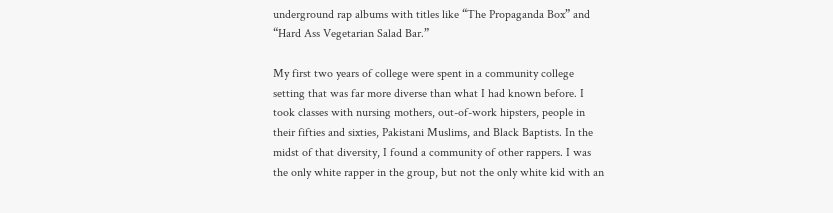underground rap albums with titles like “The Propaganda Box” and “Hard Ass Vegetarian Salad Bar.”

My first two years of college were spent in a community college setting that was far more diverse than what I had known before. I took classes with nursing mothers, out-of-work hipsters, people in their fifties and sixties, Pakistani Muslims, and Black Baptists. In the midst of that diversity, I found a community of other rappers. I was the only white rapper in the group, but not the only white kid with an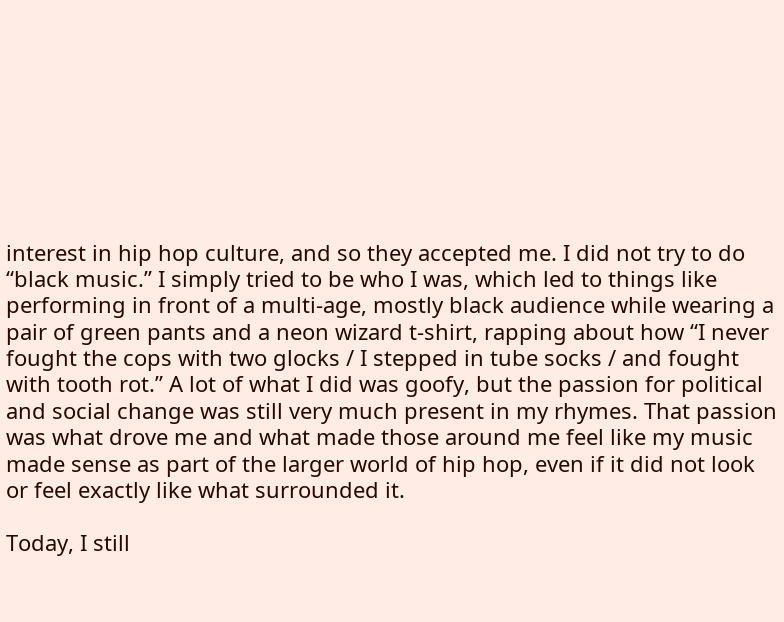interest in hip hop culture, and so they accepted me. I did not try to do “black music.” I simply tried to be who I was, which led to things like performing in front of a multi-age, mostly black audience while wearing a pair of green pants and a neon wizard t-shirt, rapping about how “I never fought the cops with two glocks / I stepped in tube socks / and fought with tooth rot.” A lot of what I did was goofy, but the passion for political and social change was still very much present in my rhymes. That passion was what drove me and what made those around me feel like my music made sense as part of the larger world of hip hop, even if it did not look or feel exactly like what surrounded it.

Today, I still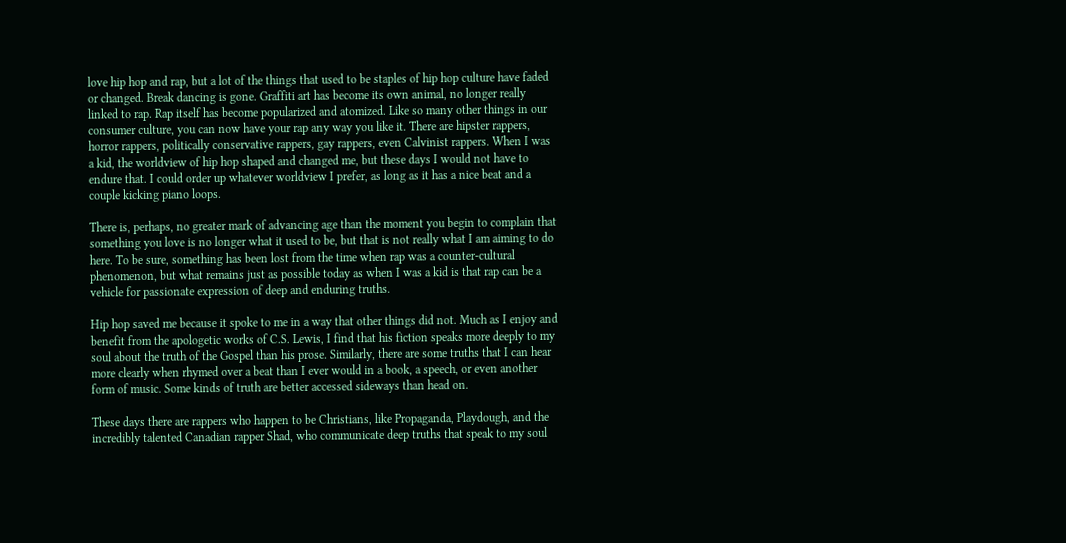love hip hop and rap, but a lot of the things that used to be staples of hip hop culture have faded or changed. Break dancing is gone. Graffiti art has become its own animal, no longer really linked to rap. Rap itself has become popularized and atomized. Like so many other things in our consumer culture, you can now have your rap any way you like it. There are hipster rappers, horror rappers, politically conservative rappers, gay rappers, even Calvinist rappers. When I was a kid, the worldview of hip hop shaped and changed me, but these days I would not have to endure that. I could order up whatever worldview I prefer, as long as it has a nice beat and a couple kicking piano loops.

There is, perhaps, no greater mark of advancing age than the moment you begin to complain that something you love is no longer what it used to be, but that is not really what I am aiming to do here. To be sure, something has been lost from the time when rap was a counter-cultural phenomenon, but what remains just as possible today as when I was a kid is that rap can be a vehicle for passionate expression of deep and enduring truths.

Hip hop saved me because it spoke to me in a way that other things did not. Much as I enjoy and benefit from the apologetic works of C.S. Lewis, I find that his fiction speaks more deeply to my soul about the truth of the Gospel than his prose. Similarly, there are some truths that I can hear more clearly when rhymed over a beat than I ever would in a book, a speech, or even another form of music. Some kinds of truth are better accessed sideways than head on.

These days there are rappers who happen to be Christians, like Propaganda, Playdough, and the incredibly talented Canadian rapper Shad, who communicate deep truths that speak to my soul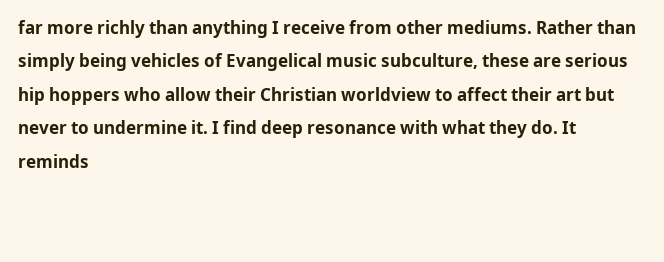far more richly than anything I receive from other mediums. Rather than simply being vehicles of Evangelical music subculture, these are serious hip hoppers who allow their Christian worldview to affect their art but never to undermine it. I find deep resonance with what they do. It reminds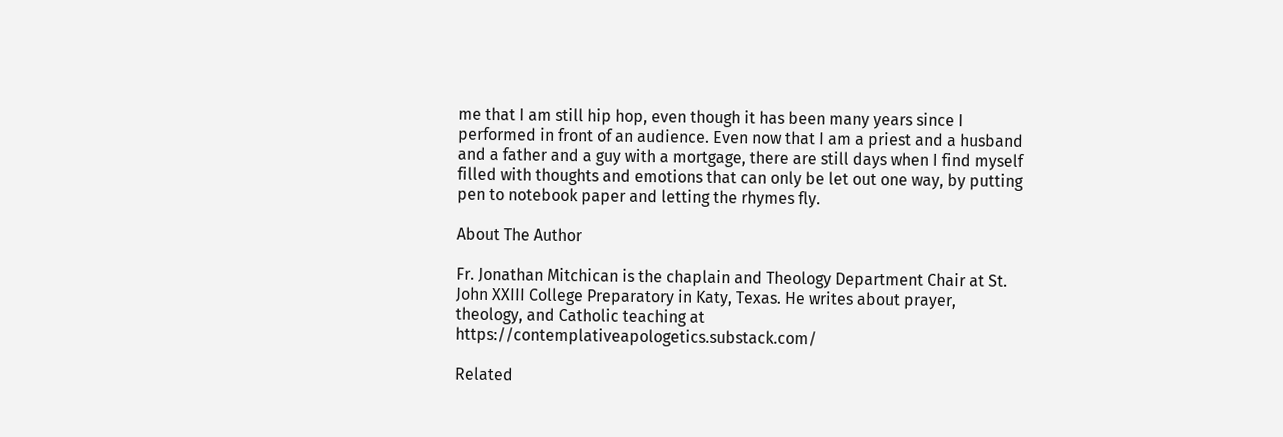me that I am still hip hop, even though it has been many years since I performed in front of an audience. Even now that I am a priest and a husband and a father and a guy with a mortgage, there are still days when I find myself filled with thoughts and emotions that can only be let out one way, by putting pen to notebook paper and letting the rhymes fly.

About The Author

Fr. Jonathan Mitchican is the chaplain and Theology Department Chair at St. John XXIII College Preparatory in Katy, Texas. He writes about prayer, theology, and Catholic teaching at https://contemplativeapologetics.substack.com/

Related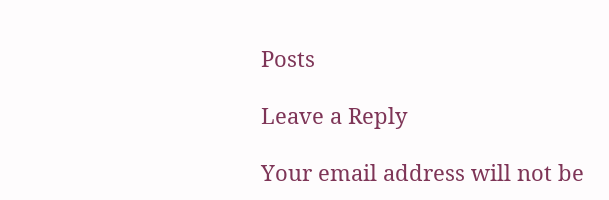Posts

Leave a Reply

Your email address will not be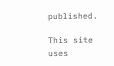published.

This site uses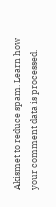Akismet to reduce spam. Learn how your comment data is processed.